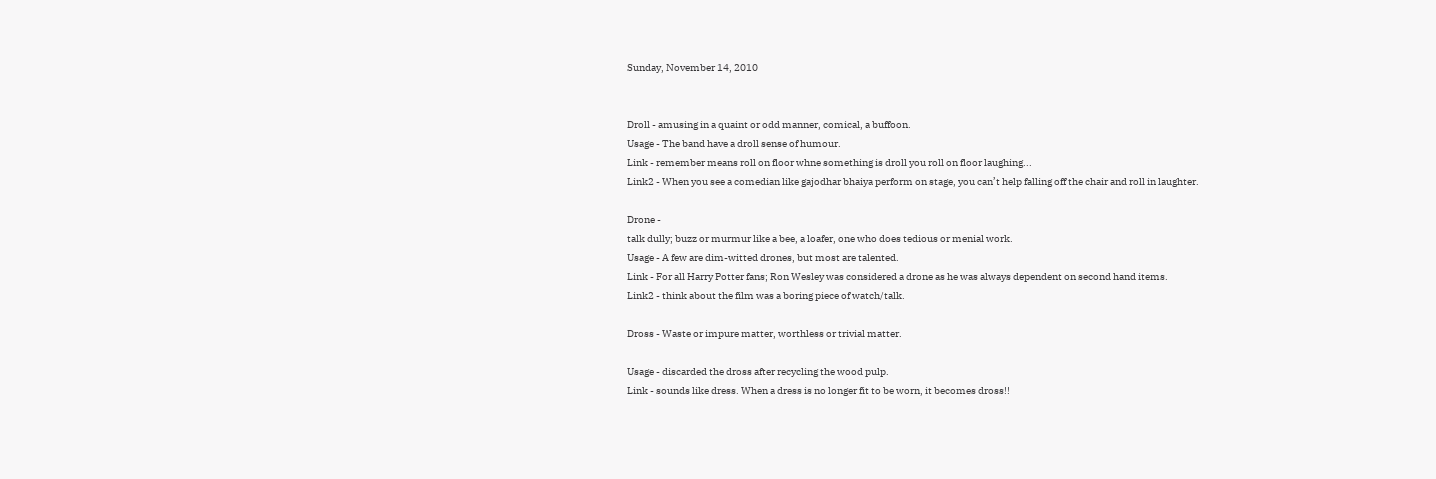Sunday, November 14, 2010


Droll - amusing in a quaint or odd manner, comical, a buffoon.
Usage - The band have a droll sense of humour.
Link - remember means roll on floor whne something is droll you roll on floor laughing...
Link2 - When you see a comedian like gajodhar bhaiya perform on stage, you can’t help falling off the chair and roll in laughter.

Drone -
talk dully; buzz or murmur like a bee, a loafer, one who does tedious or menial work.
Usage - A few are dim-witted drones, but most are talented.
Link - For all Harry Potter fans; Ron Wesley was considered a drone as he was always dependent on second hand items.
Link2 - think about the film was a boring piece of watch/talk.

Dross - Waste or impure matter, worthless or trivial matter.

Usage - discarded the dross after recycling the wood pulp.
Link - sounds like dress. When a dress is no longer fit to be worn, it becomes dross!!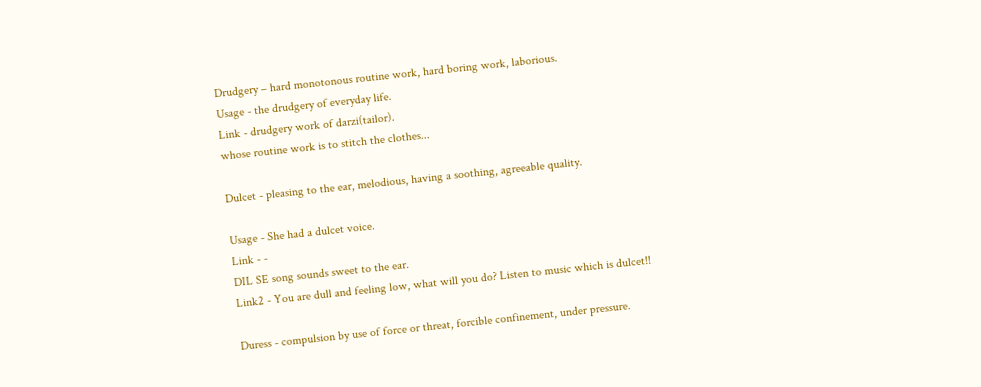Drudgery – hard monotonous routine work, hard boring work, laborious.
Usage - the drudgery of everyday life.
Link - drudgery work of darzi(tailor).
whose routine work is to stitch the clothes...

Dulcet - pleasing to the ear, melodious, having a soothing, agreeable quality.

Usage - She had a dulcet voice.
Link - -
DIL SE song sounds sweet to the ear.
Link2 - You are dull and feeling low, what will you do? Listen to music which is dulcet!!

Duress - compulsion by use of force or threat, forcible confinement, under pressure.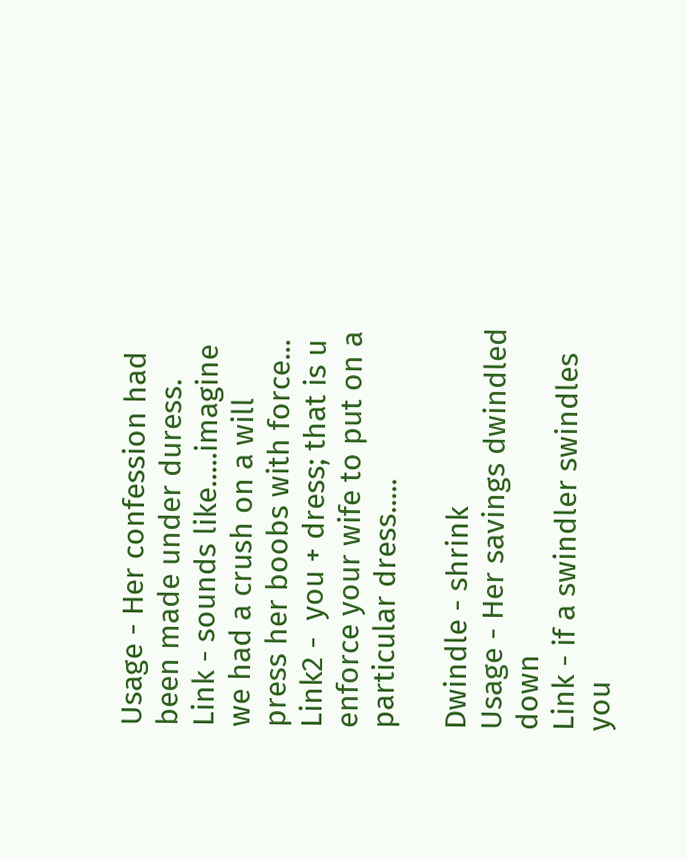Usage - Her confession had been made under duress.
Link - sounds like.....imagine we had a crush on a will press her boobs with force...
Link2 -  you + dress; that is u enforce your wife to put on a particular dress.....

Dwindle - shrink
Usage - Her savings dwindled down
Link - if a swindler swindles you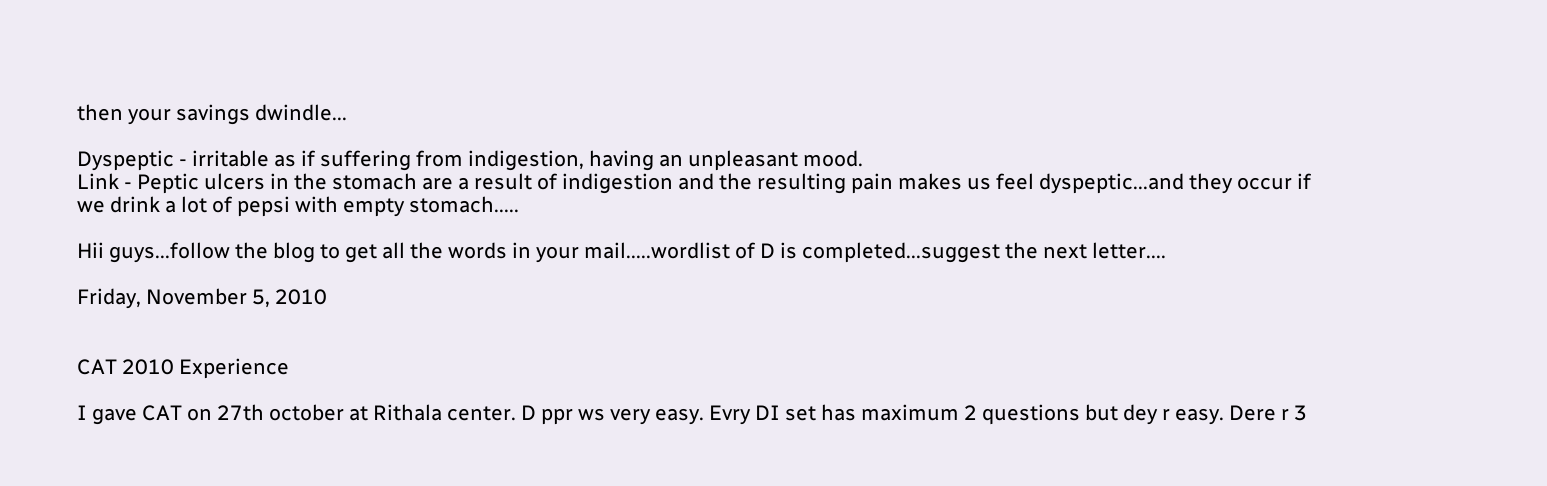then your savings dwindle...

Dyspeptic - irritable as if suffering from indigestion, having an unpleasant mood.
Link - Peptic ulcers in the stomach are a result of indigestion and the resulting pain makes us feel dyspeptic...and they occur if we drink a lot of pepsi with empty stomach.....

Hii guys...follow the blog to get all the words in your mail.....wordlist of D is completed...suggest the next letter....

Friday, November 5, 2010


CAT 2010 Experience

I gave CAT on 27th october at Rithala center. D ppr ws very easy. Evry DI set has maximum 2 questions but dey r easy. Dere r 3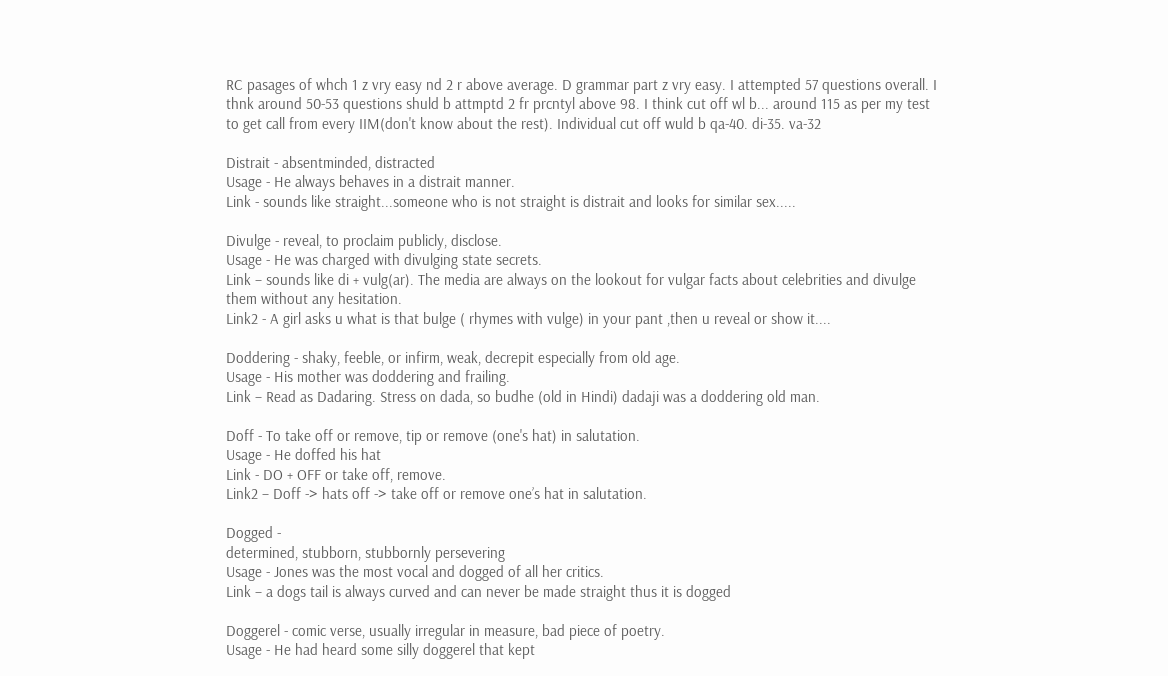RC pasages of whch 1 z vry easy nd 2 r above average. D grammar part z vry easy. I attempted 57 questions overall. I thnk around 50-53 questions shuld b attmptd 2 fr prcntyl above 98. I think cut off wl b... around 115 as per my test to get call from every IIM(don't know about the rest). Individual cut off wuld b qa-40. di-35. va-32

Distrait - absentminded, distracted
Usage - He always behaves in a distrait manner.
Link - sounds like straight...someone who is not straight is distrait and looks for similar sex.....

Divulge - reveal, to proclaim publicly, disclose.
Usage - He was charged with divulging state secrets.
Link – sounds like di + vulg(ar). The media are always on the lookout for vulgar facts about celebrities and divulge them without any hesitation.
Link2 - A girl asks u what is that bulge ( rhymes with vulge) in your pant ,then u reveal or show it....

Doddering - shaky, feeble, or infirm, weak, decrepit especially from old age.
Usage - His mother was doddering and frailing.
Link – Read as Dadaring. Stress on dada, so budhe (old in Hindi) dadaji was a doddering old man.

Doff - To take off or remove, tip or remove (one's hat) in salutation.
Usage - He doffed his hat
Link - DO + OFF or take off, remove.
Link2 – Doff -> hats off -> take off or remove one’s hat in salutation.

Dogged -
determined, stubborn, stubbornly persevering
Usage - Jones was the most vocal and dogged of all her critics.
Link – a dogs tail is always curved and can never be made straight thus it is dogged

Doggerel - comic verse, usually irregular in measure, bad piece of poetry.
Usage - He had heard some silly doggerel that kept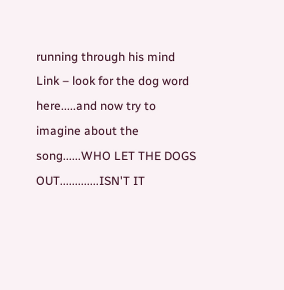running through his mind
Link – look for the dog word here.....and now try to imagine about the song......WHO LET THE DOGS OUT.............ISN'T IT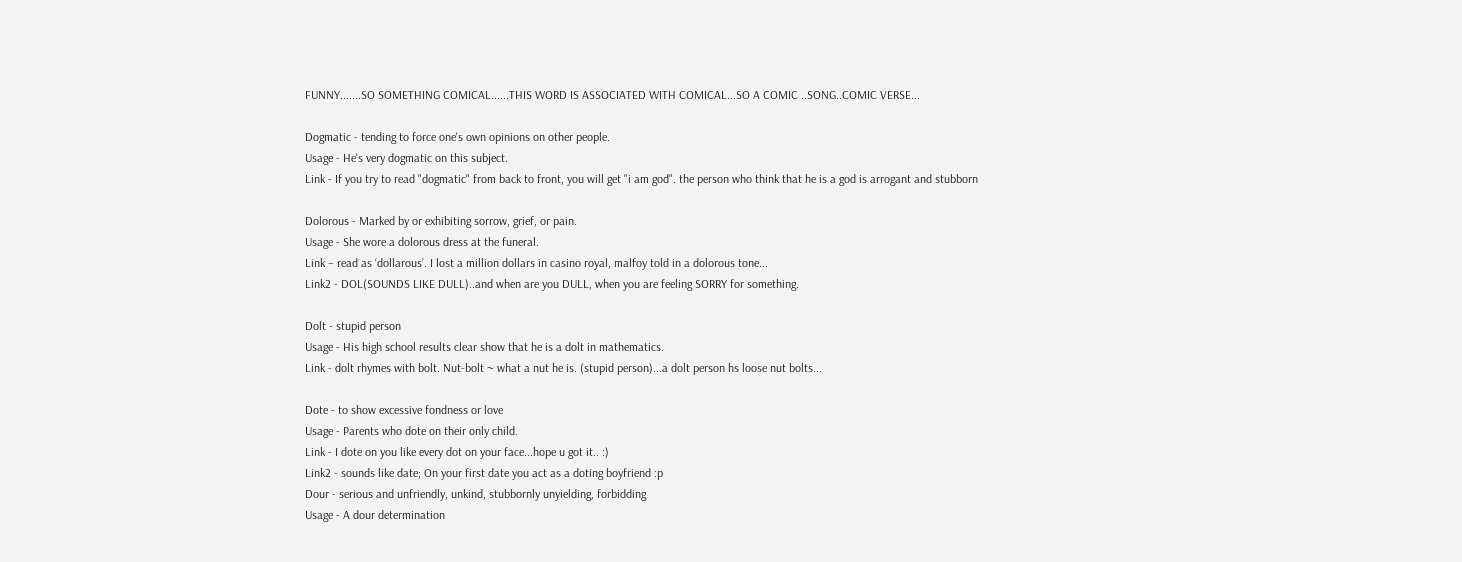FUNNY.......SO SOMETHING COMICAL......THIS WORD IS ASSOCIATED WITH COMICAL...SO A COMIC ..SONG..COMIC VERSE...

Dogmatic - tending to force one's own opinions on other people.
Usage - He's very dogmatic on this subject.
Link - If you try to read "dogmatic" from back to front, you will get "i am god". the person who think that he is a god is arrogant and stubborn

Dolorous - Marked by or exhibiting sorrow, grief, or pain.
Usage - She wore a dolorous dress at the funeral.
Link – read as ‘dollarous’. I lost a million dollars in casino royal, malfoy told in a dolorous tone...
Link2 - DOL(SOUNDS LIKE DULL)..and when are you DULL, when you are feeling SORRY for something.

Dolt - stupid person
Usage - His high school results clear show that he is a dolt in mathematics.
Link - dolt rhymes with bolt. Nut-bolt ~ what a nut he is. (stupid person)...a dolt person hs loose nut bolts...

Dote - to show excessive fondness or love
Usage - Parents who dote on their only child.
Link - I dote on you like every dot on your face...hope u got it.. :)
Link2 - sounds like date; On your first date you act as a doting boyfriend :p
Dour - serious and unfriendly, unkind, stubbornly unyielding, forbidding
Usage - A dour determination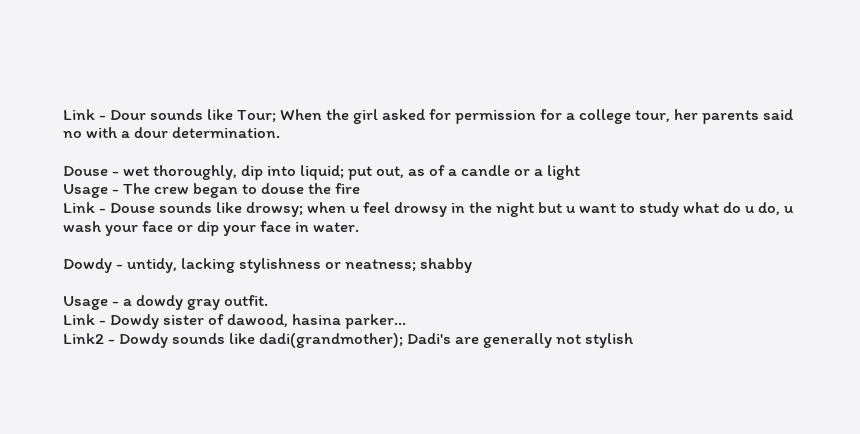Link - Dour sounds like Tour; When the girl asked for permission for a college tour, her parents said no with a dour determination.

Douse - wet thoroughly, dip into liquid; put out, as of a candle or a light
Usage - The crew began to douse the fire
Link - Douse sounds like drowsy; when u feel drowsy in the night but u want to study what do u do, u wash your face or dip your face in water.

Dowdy - untidy, lacking stylishness or neatness; shabby

Usage - a dowdy gray outfit.
Link - Dowdy sister of dawood, hasina parker...
Link2 - Dowdy sounds like dadi(grandmother); Dadi's are generally not stylish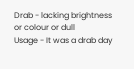Drab - lacking brightness or colour or dull
Usage - It was a drab day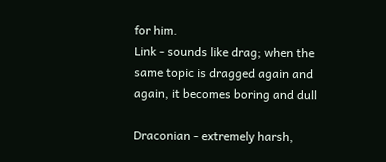for him.
Link - sounds like drag; when the same topic is dragged again and again, it becomes boring and dull

Draconian - extremely harsh,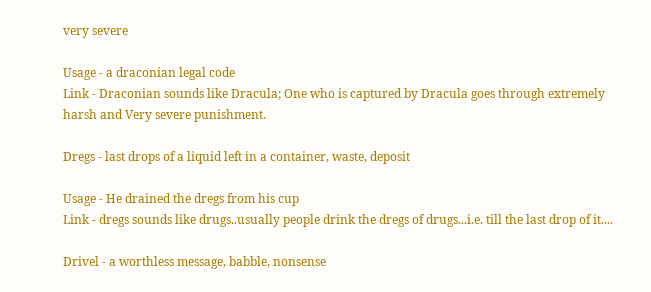very severe

Usage - a draconian legal code
Link - Draconian sounds like Dracula; One who is captured by Dracula goes through extremely harsh and Very severe punishment.

Dregs - last drops of a liquid left in a container, waste, deposit

Usage - He drained the dregs from his cup
Link - dregs sounds like drugs..usually people drink the dregs of drugs...i.e. till the last drop of it....

Drivel - a worthless message, babble, nonsense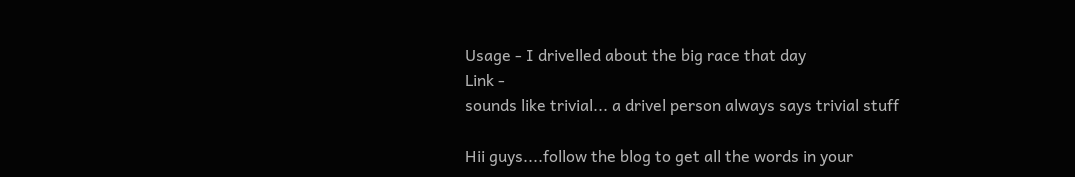Usage - I drivelled about the big race that day
Link -
sounds like trivial... a drivel person always says trivial stuff

Hii guys....follow the blog to get all the words in your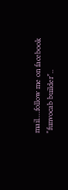mail....follow me on facebook "funvocab builder"..